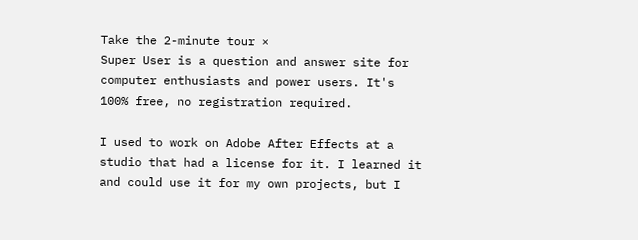Take the 2-minute tour ×
Super User is a question and answer site for computer enthusiasts and power users. It's 100% free, no registration required.

I used to work on Adobe After Effects at a studio that had a license for it. I learned it and could use it for my own projects, but I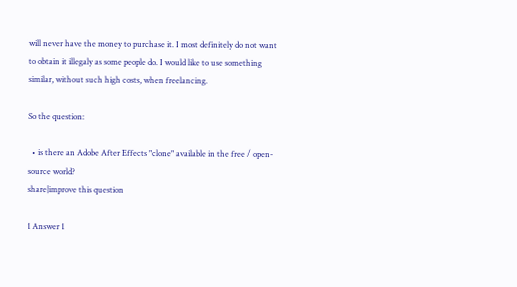will never have the money to purchase it. I most definitely do not want to obtain it illegaly as some people do. I would like to use something similar, without such high costs, when freelancing.

So the question:

  • is there an Adobe After Effects "clone" available in the free / open-source world?
share|improve this question

1 Answer 1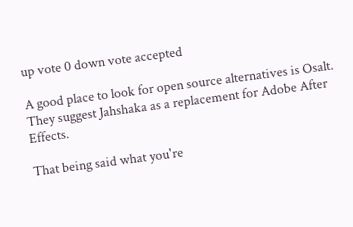up vote 0 down vote accepted

A good place to look for open source alternatives is Osalt. They suggest Jahshaka as a replacement for Adobe After Effects.

That being said what you're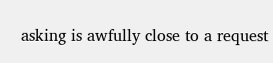asking is awfully close to a request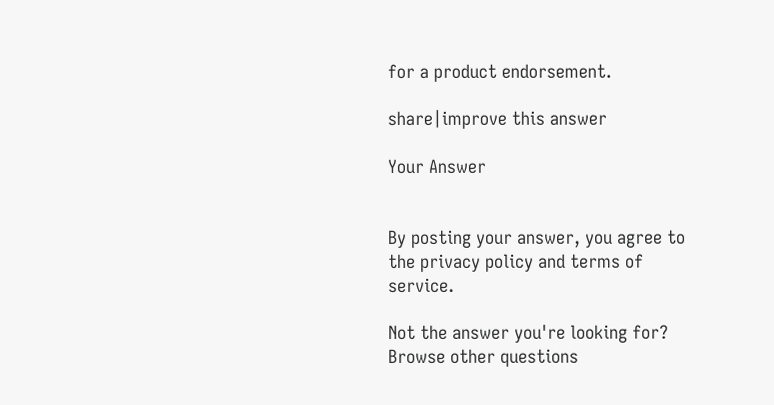for a product endorsement.

share|improve this answer

Your Answer


By posting your answer, you agree to the privacy policy and terms of service.

Not the answer you're looking for? Browse other questions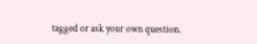tagged or ask your own question.